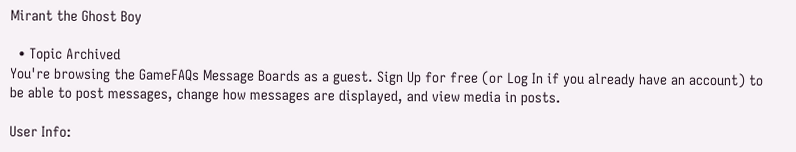Mirant the Ghost Boy

  • Topic Archived
You're browsing the GameFAQs Message Boards as a guest. Sign Up for free (or Log In if you already have an account) to be able to post messages, change how messages are displayed, and view media in posts.

User Info: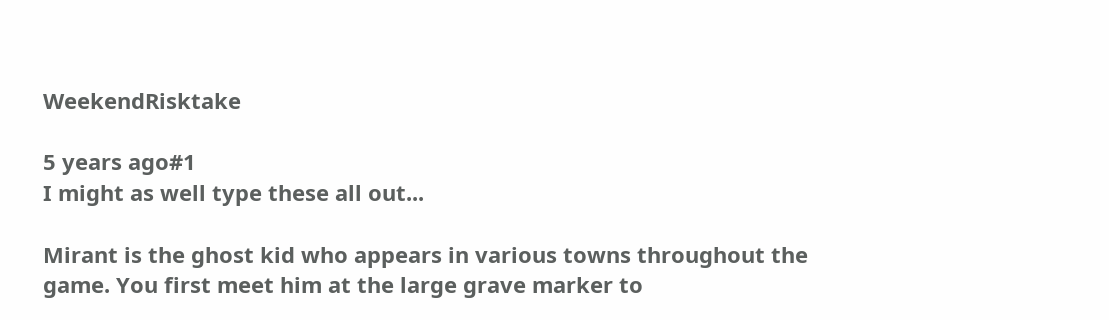WeekendRisktake

5 years ago#1
I might as well type these all out...

Mirant is the ghost kid who appears in various towns throughout the game. You first meet him at the large grave marker to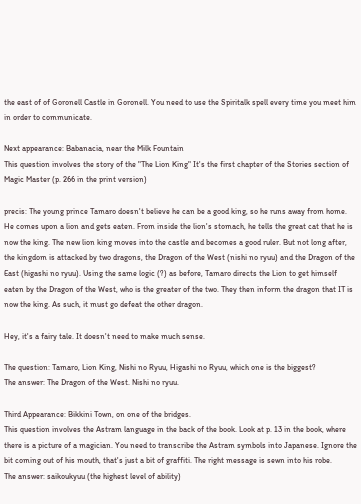the east of of Goronell Castle in Goronell. You need to use the Spiritalk spell every time you meet him in order to communicate.

Next appearance: Babanacia, near the Milk Fountain
This question involves the story of the "The Lion King" It's the first chapter of the Stories section of Magic Master (p. 266 in the print version)

precis: The young prince Tamaro doesn't believe he can be a good king, so he runs away from home. He comes upon a lion and gets eaten. From inside the lion's stomach, he tells the great cat that he is now the king. The new lion king moves into the castle and becomes a good ruler. But not long after, the kingdom is attacked by two dragons, the Dragon of the West (nishi no ryuu) and the Dragon of the East (higashi no ryuu). Using the same logic (?) as before, Tamaro directs the Lion to get himself eaten by the Dragon of the West, who is the greater of the two. They then inform the dragon that IT is now the king. As such, it must go defeat the other dragon.

Hey, it's a fairy tale. It doesn't need to make much sense.

The question: Tamaro, Lion King, Nishi no Ryuu, Higashi no Ryuu, which one is the biggest?
The answer: The Dragon of the West. Nishi no ryuu.

Third Appearance: Bikkini Town, on one of the bridges.
This question involves the Astram language in the back of the book. Look at p. 13 in the book, where there is a picture of a magician. You need to transcribe the Astram symbols into Japanese. Ignore the bit coming out of his mouth, that's just a bit of graffiti. The right message is sewn into his robe.
The answer: saikoukyuu (the highest level of ability)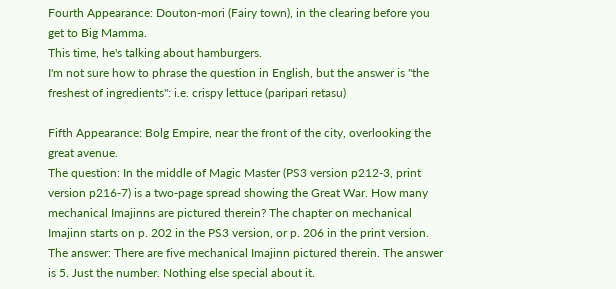Fourth Appearance: Douton-mori (Fairy town), in the clearing before you get to Big Mamma.
This time, he's talking about hamburgers.
I'm not sure how to phrase the question in English, but the answer is "the freshest of ingredients": i.e. crispy lettuce (paripari retasu)

Fifth Appearance: Bolg Empire, near the front of the city, overlooking the great avenue.
The question: In the middle of Magic Master (PS3 version p212-3, print version p216-7) is a two-page spread showing the Great War. How many mechanical Imajinns are pictured therein? The chapter on mechanical Imajinn starts on p. 202 in the PS3 version, or p. 206 in the print version.
The answer: There are five mechanical Imajinn pictured therein. The answer is 5. Just the number. Nothing else special about it.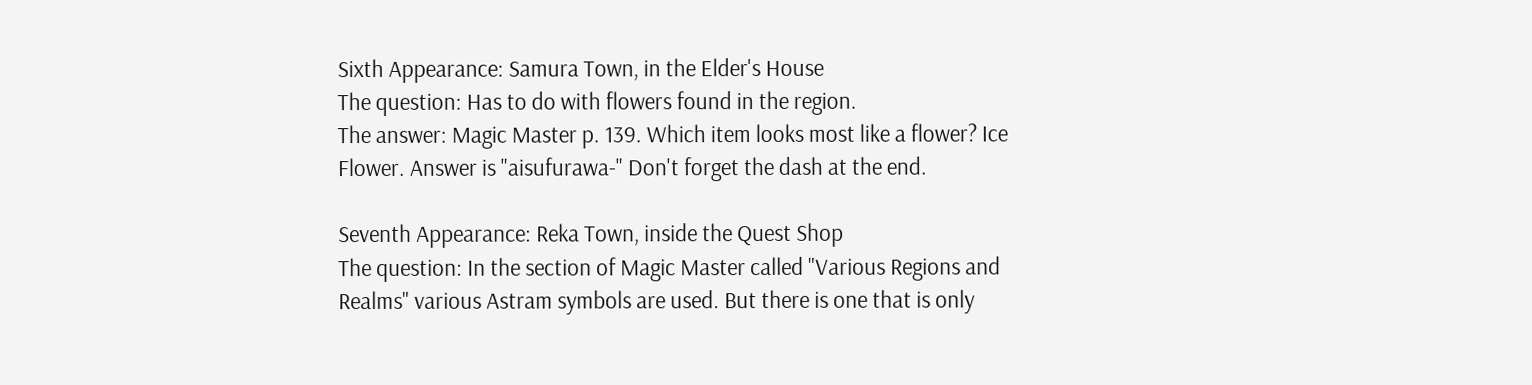Sixth Appearance: Samura Town, in the Elder's House
The question: Has to do with flowers found in the region.
The answer: Magic Master p. 139. Which item looks most like a flower? Ice Flower. Answer is "aisufurawa-" Don't forget the dash at the end.

Seventh Appearance: Reka Town, inside the Quest Shop
The question: In the section of Magic Master called "Various Regions and Realms" various Astram symbols are used. But there is one that is only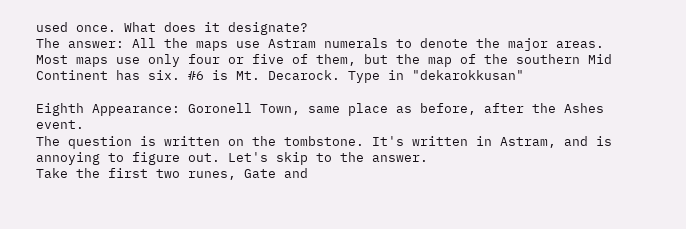used once. What does it designate?
The answer: All the maps use Astram numerals to denote the major areas. Most maps use only four or five of them, but the map of the southern Mid Continent has six. #6 is Mt. Decarock. Type in "dekarokkusan"

Eighth Appearance: Goronell Town, same place as before, after the Ashes event.
The question is written on the tombstone. It's written in Astram, and is annoying to figure out. Let's skip to the answer.
Take the first two runes, Gate and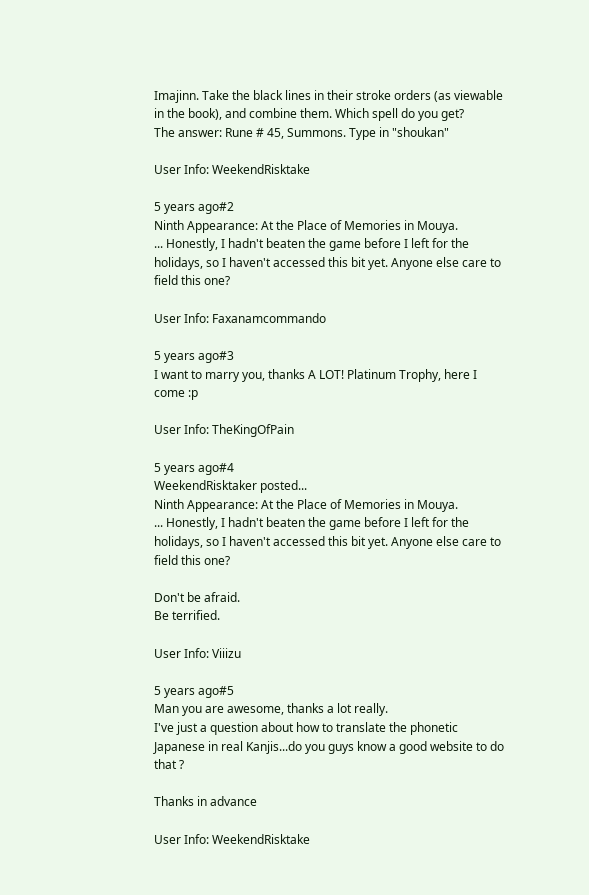Imajinn. Take the black lines in their stroke orders (as viewable in the book), and combine them. Which spell do you get?
The answer: Rune # 45, Summons. Type in "shoukan"

User Info: WeekendRisktake

5 years ago#2
Ninth Appearance: At the Place of Memories in Mouya.
... Honestly, I hadn't beaten the game before I left for the holidays, so I haven't accessed this bit yet. Anyone else care to field this one?

User Info: Faxanamcommando

5 years ago#3
I want to marry you, thanks A LOT! Platinum Trophy, here I come :p

User Info: TheKingOfPain

5 years ago#4
WeekendRisktaker posted...
Ninth Appearance: At the Place of Memories in Mouya.
... Honestly, I hadn't beaten the game before I left for the holidays, so I haven't accessed this bit yet. Anyone else care to field this one?

Don't be afraid.
Be terrified.

User Info: Viiizu

5 years ago#5
Man you are awesome, thanks a lot really.
I've just a question about how to translate the phonetic Japanese in real Kanjis...do you guys know a good website to do that ?

Thanks in advance

User Info: WeekendRisktake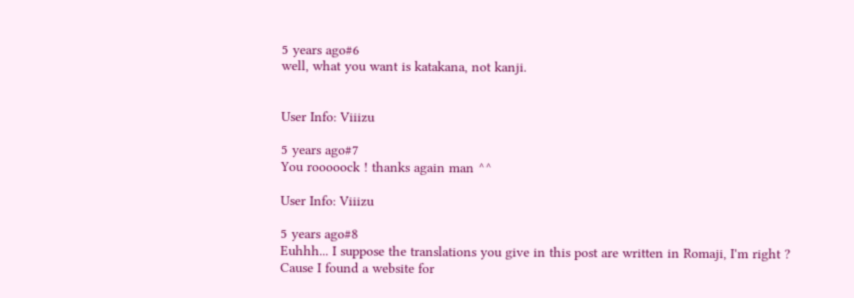5 years ago#6
well, what you want is katakana, not kanji.


User Info: Viiizu

5 years ago#7
You rooooock ! thanks again man ^^

User Info: Viiizu

5 years ago#8
Euhhh... I suppose the translations you give in this post are written in Romaji, I'm right ? Cause I found a website for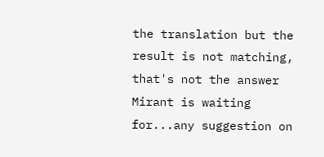the translation but the result is not matching, that's not the answer Mirant is waiting for...any suggestion on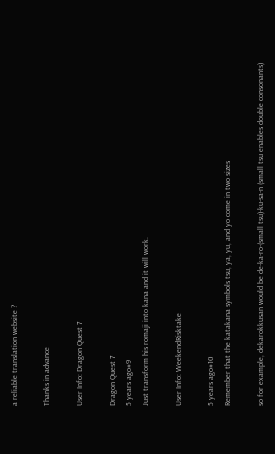a reliable translation website ?

Thanks in advance

User Info: Dragon Quest 7

Dragon Quest 7
5 years ago#9
Just transform his romaji into kana and it will work.

User Info: WeekendRisktake

5 years ago#10
Remember that the katakana symbols tsu, ya, yu, and yo come in two sizes

so for example, dekarokkusan would be de-ka-ro-(small tsu)-ku-sa-n (small tsu enables double consonants)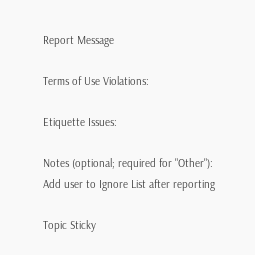Report Message

Terms of Use Violations:

Etiquette Issues:

Notes (optional; required for "Other"):
Add user to Ignore List after reporting

Topic Sticky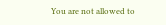You are not allowed to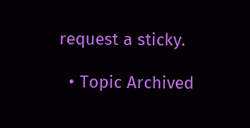request a sticky.

  • Topic Archived